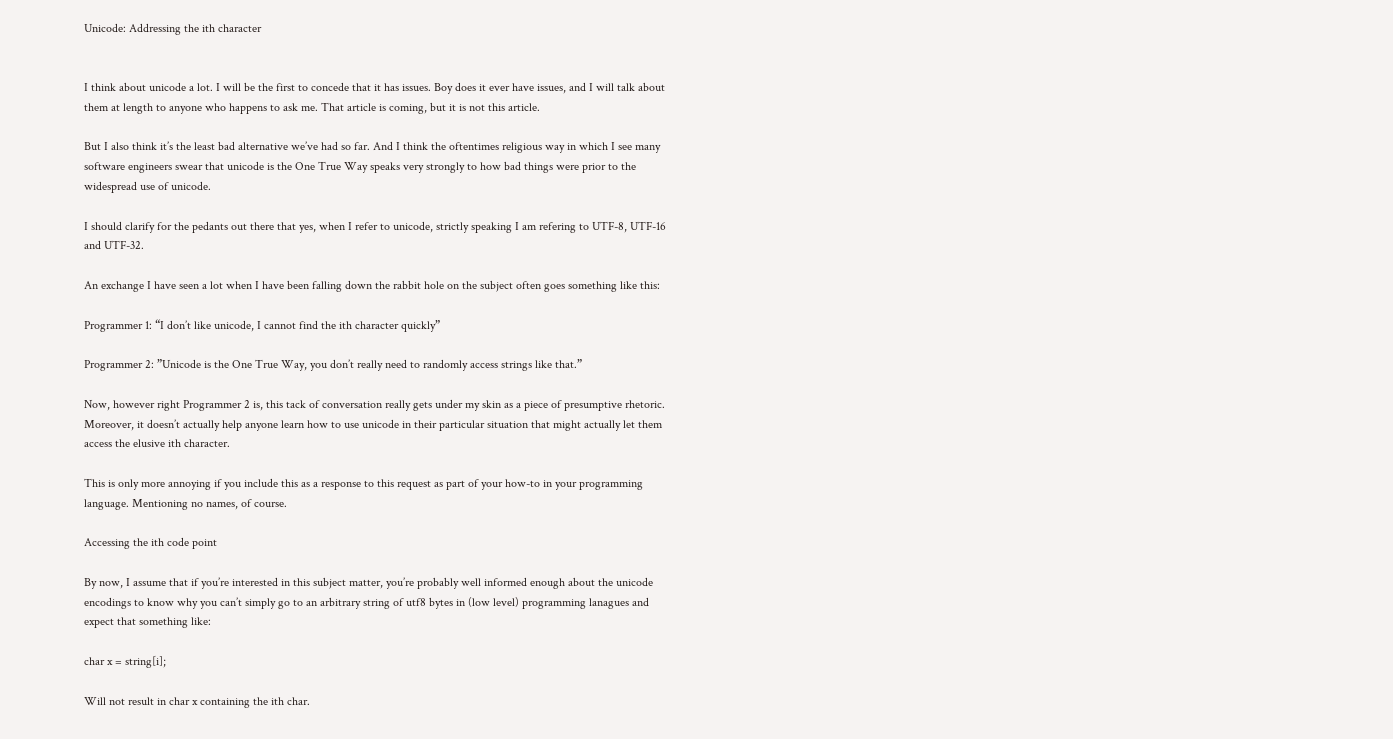Unicode: Addressing the ith character


I think about unicode a lot. I will be the first to concede that it has issues. Boy does it ever have issues, and I will talk about them at length to anyone who happens to ask me. That article is coming, but it is not this article.

But I also think it’s the least bad alternative we’ve had so far. And I think the oftentimes religious way in which I see many software engineers swear that unicode is the One True Way speaks very strongly to how bad things were prior to the widespread use of unicode.

I should clarify for the pedants out there that yes, when I refer to unicode, strictly speaking I am refering to UTF-8, UTF-16 and UTF-32.

An exchange I have seen a lot when I have been falling down the rabbit hole on the subject often goes something like this:

Programmer 1: “I don’t like unicode, I cannot find the ith character quickly”

Programmer 2: ”Unicode is the One True Way, you don’t really need to randomly access strings like that.”

Now, however right Programmer 2 is, this tack of conversation really gets under my skin as a piece of presumptive rhetoric. Moreover, it doesn’t actually help anyone learn how to use unicode in their particular situation that might actually let them access the elusive ith character.

This is only more annoying if you include this as a response to this request as part of your how-to in your programming language. Mentioning no names, of course.

Accessing the ith code point

By now, I assume that if you’re interested in this subject matter, you’re probably well informed enough about the unicode encodings to know why you can’t simply go to an arbitrary string of utf8 bytes in (low level) programming lanagues and expect that something like:

char x = string[i];

Will not result in char x containing the ith char.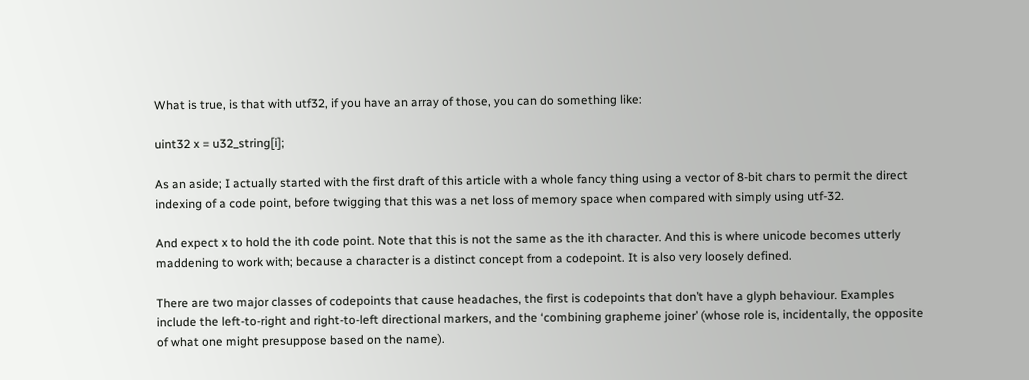What is true, is that with utf32, if you have an array of those, you can do something like:

uint32 x = u32_string[i];

As an aside; I actually started with the first draft of this article with a whole fancy thing using a vector of 8-bit chars to permit the direct indexing of a code point, before twigging that this was a net loss of memory space when compared with simply using utf-32.

And expect x to hold the ith code point. Note that this is not the same as the ith character. And this is where unicode becomes utterly maddening to work with; because a character is a distinct concept from a codepoint. It is also very loosely defined.

There are two major classes of codepoints that cause headaches, the first is codepoints that don’t have a glyph behaviour. Examples include the left-to-right and right-to-left directional markers, and the ‘combining grapheme joiner’ (whose role is, incidentally, the opposite of what one might presuppose based on the name).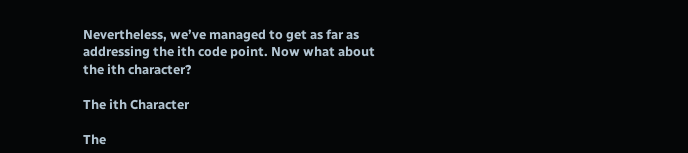Nevertheless, we’ve managed to get as far as addressing the ith code point. Now what about the ith character?

The ith Character

The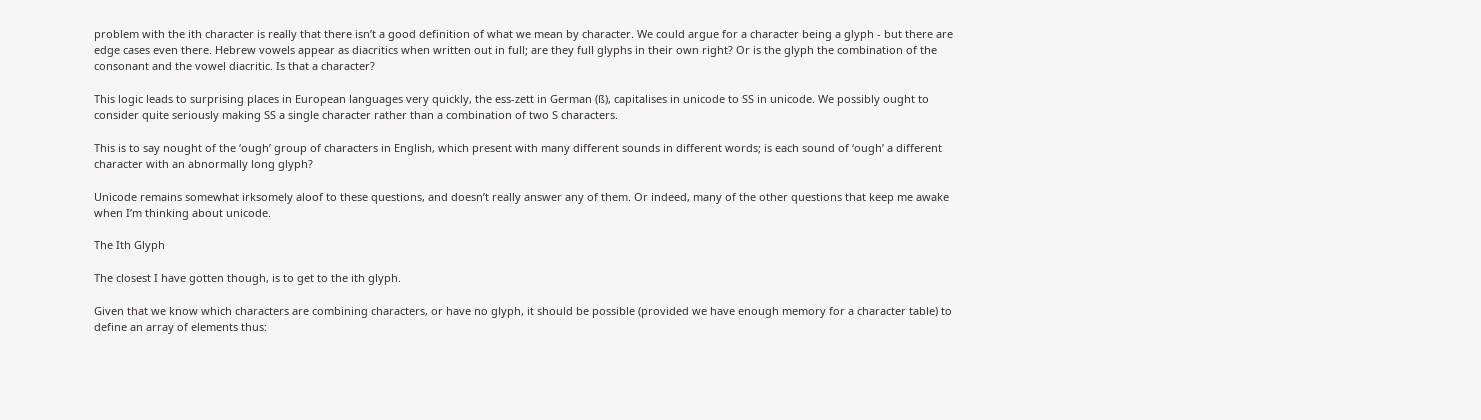problem with the ith character is really that there isn’t a good definition of what we mean by character. We could argue for a character being a glyph - but there are edge cases even there. Hebrew vowels appear as diacritics when written out in full; are they full glyphs in their own right? Or is the glyph the combination of the consonant and the vowel diacritic. Is that a character?

This logic leads to surprising places in European languages very quickly, the ess-zett in German (ß), capitalises in unicode to SS in unicode. We possibly ought to consider quite seriously making SS a single character rather than a combination of two S characters.

This is to say nought of the ‘ough’ group of characters in English, which present with many different sounds in different words; is each sound of ‘ough’ a different character with an abnormally long glyph?

Unicode remains somewhat irksomely aloof to these questions, and doesn’t really answer any of them. Or indeed, many of the other questions that keep me awake when I’m thinking about unicode.

The Ith Glyph

The closest I have gotten though, is to get to the ith glyph.

Given that we know which characters are combining characters, or have no glyph, it should be possible (provided we have enough memory for a character table) to define an array of elements thus: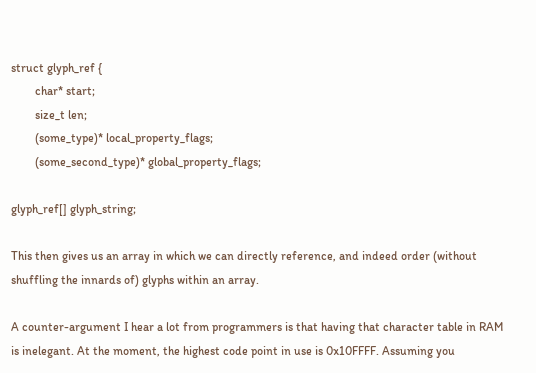struct glyph_ref {
        char* start;
        size_t len;
        (some_type)* local_property_flags;
        (some_second_type)* global_property_flags;

glyph_ref[] glyph_string;

This then gives us an array in which we can directly reference, and indeed order (without shuffling the innards of) glyphs within an array.

A counter-argument I hear a lot from programmers is that having that character table in RAM is inelegant. At the moment, the highest code point in use is 0x10FFFF. Assuming you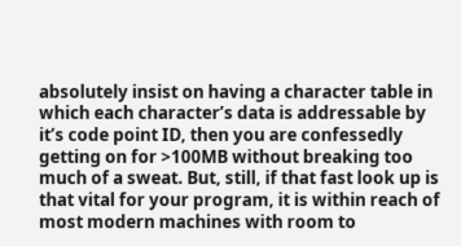absolutely insist on having a character table in which each character’s data is addressable by it’s code point ID, then you are confessedly getting on for >100MB without breaking too much of a sweat. But, still, if that fast look up is that vital for your program, it is within reach of most modern machines with room to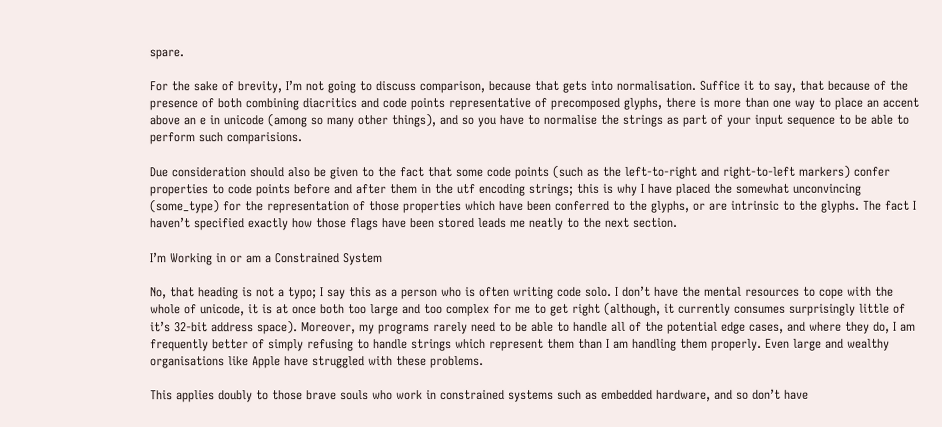spare.

For the sake of brevity, I’m not going to discuss comparison, because that gets into normalisation. Suffice it to say, that because of the presence of both combining diacritics and code points representative of precomposed glyphs, there is more than one way to place an accent above an e in unicode (among so many other things), and so you have to normalise the strings as part of your input sequence to be able to perform such comparisions.

Due consideration should also be given to the fact that some code points (such as the left-to-right and right-to-left markers) confer properties to code points before and after them in the utf encoding strings; this is why I have placed the somewhat unconvincing (some_type) for the representation of those properties which have been conferred to the glyphs, or are intrinsic to the glyphs. The fact I haven’t specified exactly how those flags have been stored leads me neatly to the next section.

I’m Working in or am a Constrained System

No, that heading is not a typo; I say this as a person who is often writing code solo. I don’t have the mental resources to cope with the whole of unicode, it is at once both too large and too complex for me to get right (although, it currently consumes surprisingly little of it’s 32-bit address space). Moreover, my programs rarely need to be able to handle all of the potential edge cases, and where they do, I am frequently better of simply refusing to handle strings which represent them than I am handling them properly. Even large and wealthy organisations like Apple have struggled with these problems.

This applies doubly to those brave souls who work in constrained systems such as embedded hardware, and so don’t have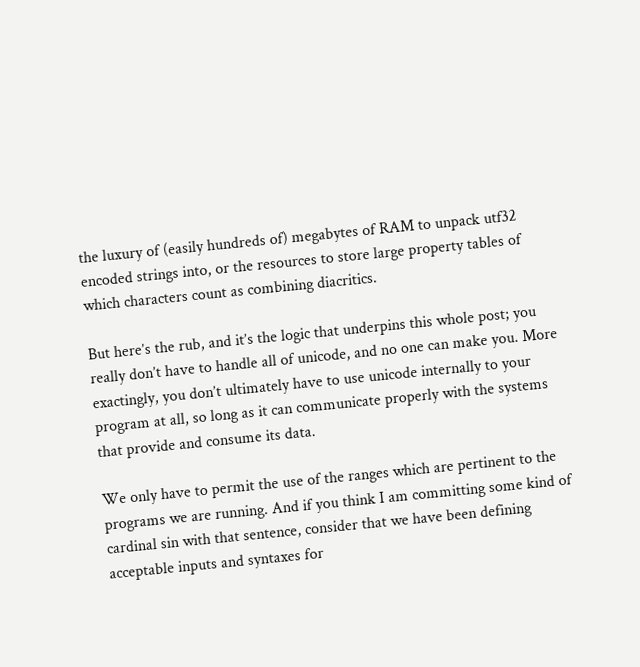the luxury of (easily hundreds of) megabytes of RAM to unpack utf32 encoded strings into, or the resources to store large property tables of which characters count as combining diacritics.

But here’s the rub, and it’s the logic that underpins this whole post; you really don’t have to handle all of unicode, and no one can make you. More exactingly, you don’t ultimately have to use unicode internally to your program at all, so long as it can communicate properly with the systems that provide and consume its data.

We only have to permit the use of the ranges which are pertinent to the programs we are running. And if you think I am committing some kind of cardinal sin with that sentence, consider that we have been defining acceptable inputs and syntaxes for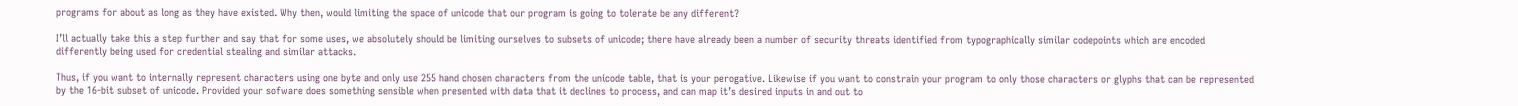programs for about as long as they have existed. Why then, would limiting the space of unicode that our program is going to tolerate be any different?

I’ll actually take this a step further and say that for some uses, we absolutely should be limiting ourselves to subsets of unicode; there have already been a number of security threats identified from typographically similar codepoints which are encoded differently being used for credential stealing and similar attacks.

Thus, if you want to internally represent characters using one byte and only use 255 hand chosen characters from the unicode table, that is your perogative. Likewise if you want to constrain your program to only those characters or glyphs that can be represented by the 16-bit subset of unicode. Provided your sofware does something sensible when presented with data that it declines to process, and can map it’s desired inputs in and out to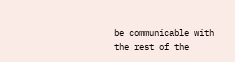be communicable with the rest of the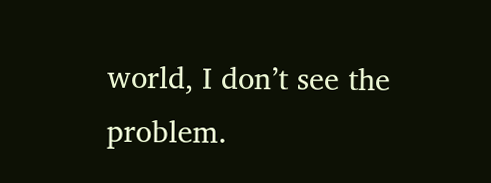world, I don’t see the problem.